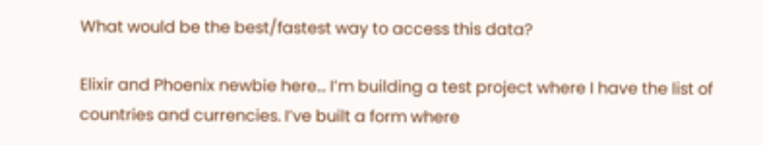What would be the best/fastest way to access this data?

Elixir and Phoenix newbie here… I’m building a test project where I have the list of countries and currencies. I’ve built a form where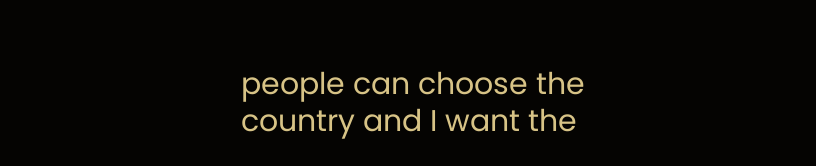people can choose the country and I want the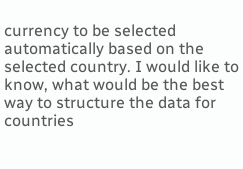currency to be selected automatically based on the selected country. I would like to know, what would be the best way to structure the data for countries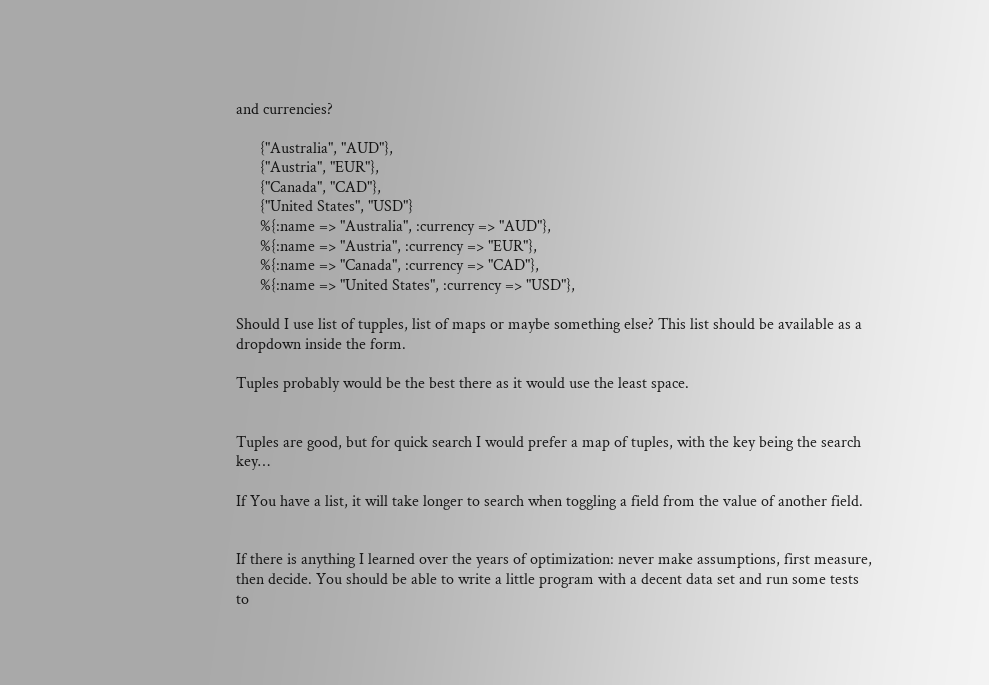and currencies?

      {"Australia", "AUD"},
      {"Austria", "EUR"},
      {"Canada", "CAD"},
      {"United States", "USD"}
      %{:name => "Australia", :currency => "AUD"},
      %{:name => "Austria", :currency => "EUR"},
      %{:name => "Canada", :currency => "CAD"},
      %{:name => "United States", :currency => "USD"},

Should I use list of tupples, list of maps or maybe something else? This list should be available as a dropdown inside the form.

Tuples probably would be the best there as it would use the least space.


Tuples are good, but for quick search I would prefer a map of tuples, with the key being the search key…

If You have a list, it will take longer to search when toggling a field from the value of another field.


If there is anything I learned over the years of optimization: never make assumptions, first measure, then decide. You should be able to write a little program with a decent data set and run some tests to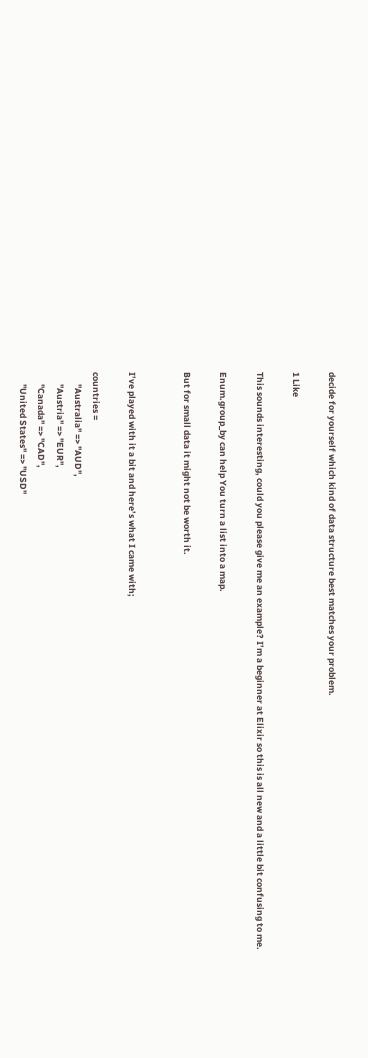decide for yourself which kind of data structure best matches your problem.

1 Like

This sounds interesting, could you please give me an example? I’m a beginner at Elixir so this is all new and a little bit confusing to me.

Enum.group_by can help You turn a list into a map.

But for small data it might not be worth it.


I’ve played with it a bit and here’s what I came with;

countries =
      "Australia" => "AUD",
      "Austria" => "EUR",
      "Canada" => "CAD",
      "United States" => "USD"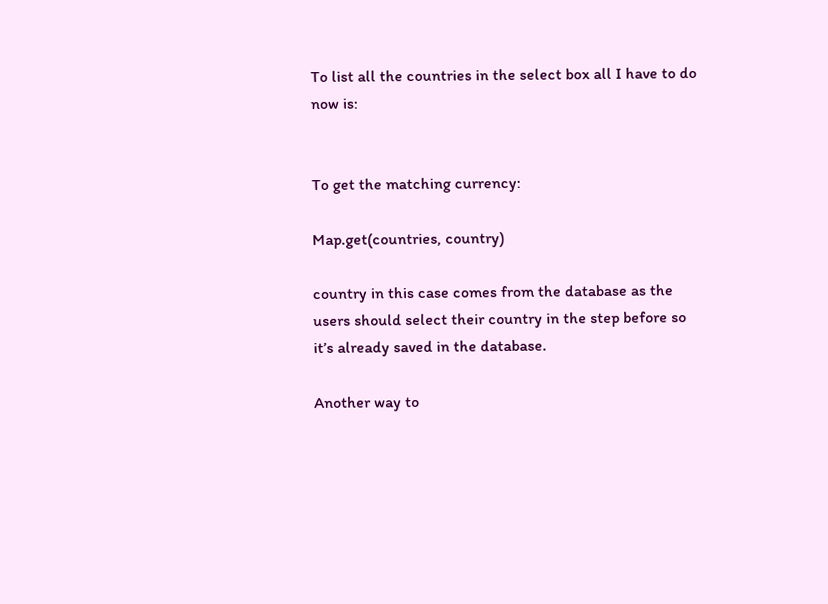To list all the countries in the select box all I have to do now is:


To get the matching currency:

Map.get(countries, country)

country in this case comes from the database as the users should select their country in the step before so it’s already saved in the database.

Another way to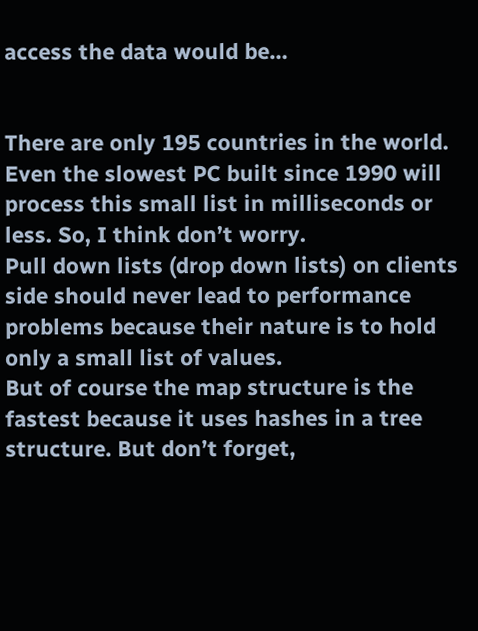access the data would be…


There are only 195 countries in the world. Even the slowest PC built since 1990 will process this small list in milliseconds or less. So, I think don’t worry.
Pull down lists (drop down lists) on clients side should never lead to performance problems because their nature is to hold only a small list of values.
But of course the map structure is the fastest because it uses hashes in a tree structure. But don’t forget,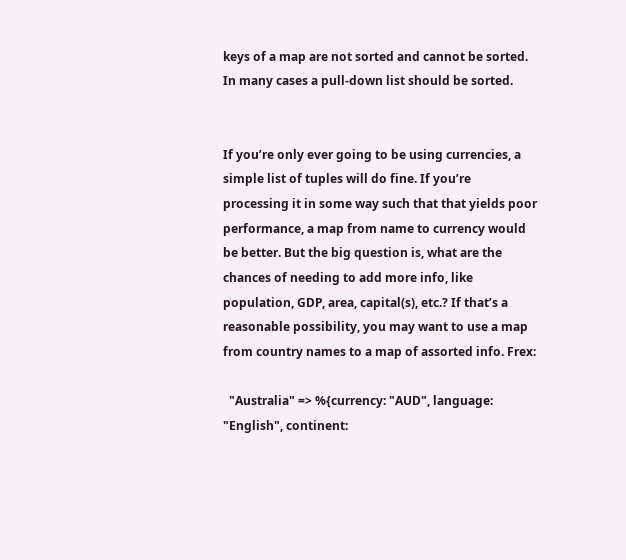keys of a map are not sorted and cannot be sorted. In many cases a pull-down list should be sorted.


If you’re only ever going to be using currencies, a simple list of tuples will do fine. If you’re processing it in some way such that that yields poor performance, a map from name to currency would be better. But the big question is, what are the chances of needing to add more info, like population, GDP, area, capital(s), etc.? If that’s a reasonable possibility, you may want to use a map from country names to a map of assorted info. Frex:

  "Australia" => %{currency: "AUD", language: "English", continent: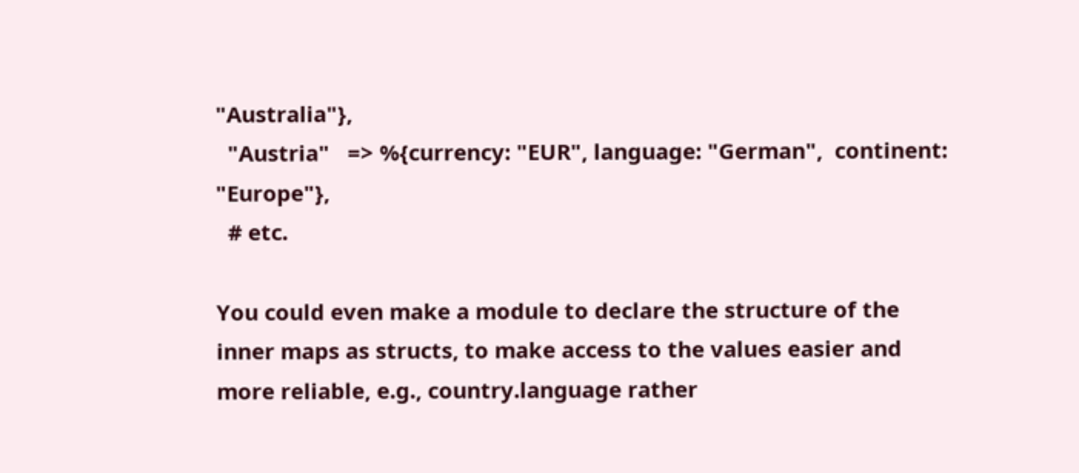"Australia"},
  "Austria"   => %{currency: "EUR", language: "German",  continent: "Europe"},
  # etc.

You could even make a module to declare the structure of the inner maps as structs, to make access to the values easier and more reliable, e.g., country.language rather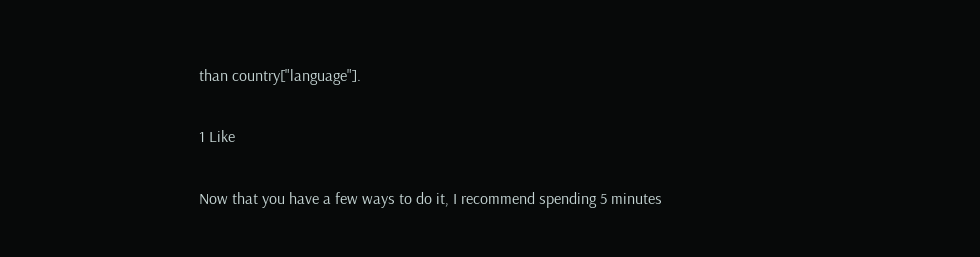than country["language"].

1 Like

Now that you have a few ways to do it, I recommend spending 5 minutes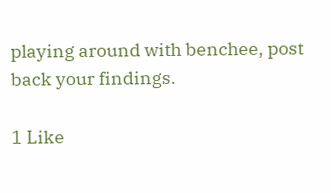playing around with benchee, post back your findings.

1 Like